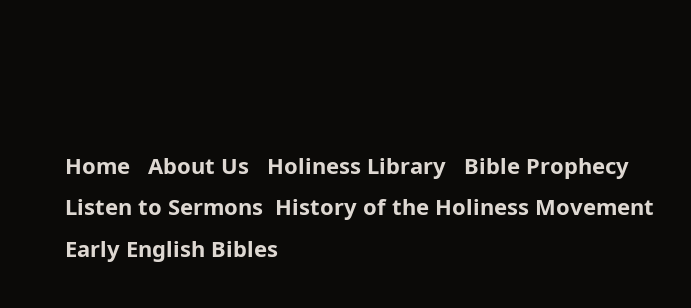Home   About Us   Holiness Library   Bible Prophecy   Listen to Sermons  History of the Holiness Movement   Early English Bibles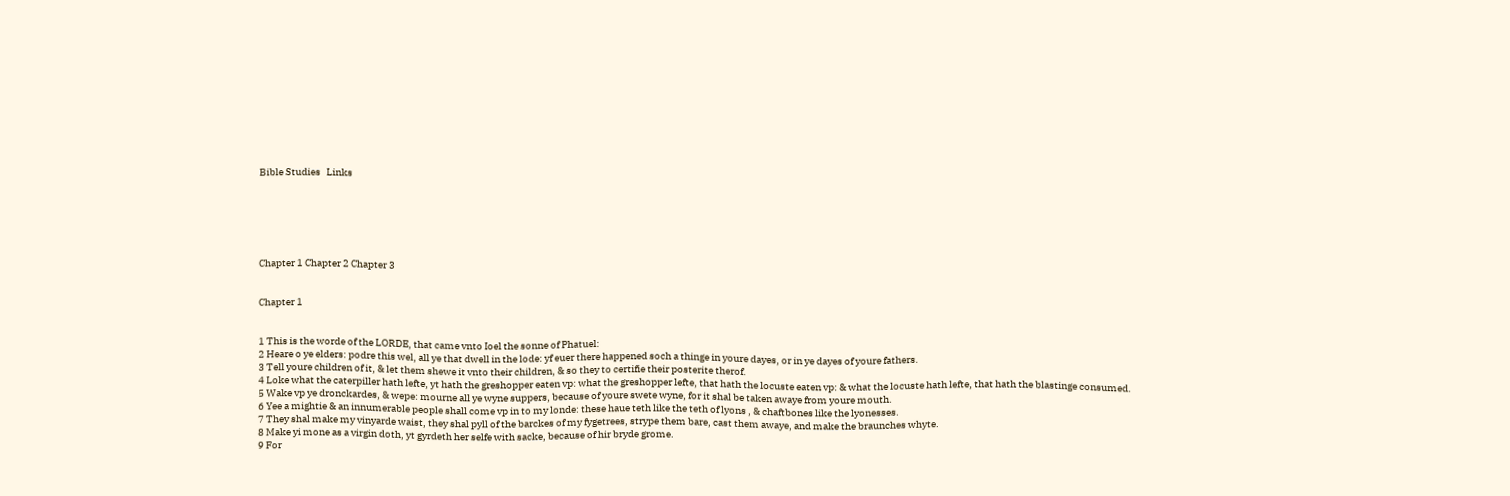Bible Studies   Links






Chapter 1 Chapter 2 Chapter 3


Chapter 1


1 This is the worde of the LORDE, that came vnto Ioel the sonne of Phatuel:
2 Heare o ye elders: podre this wel, all ye that dwell in the lode: yf euer there happened soch a thinge in youre dayes, or in ye dayes of youre fathers.
3 Tell youre children of it, & let them shewe it vnto their children, & so they to certifie their posterite therof.
4 Loke what the caterpiller hath lefte, yt hath the greshopper eaten vp: what the greshopper lefte, that hath the locuste eaten vp: & what the locuste hath lefte, that hath the blastinge consumed.
5 Wake vp ye dronckardes, & wepe: mourne all ye wyne suppers, because of youre swete wyne, for it shal be taken awaye from youre mouth.
6 Yee a mightie & an innumerable people shall come vp in to my londe: these haue teth like the teth of lyons , & chaftbones like the lyonesses.
7 They shal make my vinyarde waist, they shal pyll of the barckes of my fygetrees, strype them bare, cast them awaye, and make the braunches whyte.
8 Make yi mone as a virgin doth, yt gyrdeth her selfe with sacke, because of hir bryde grome.
9 For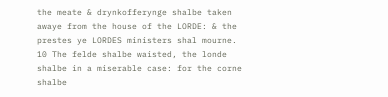the meate & drynkofferynge shalbe taken awaye from the house of the LORDE: & the prestes ye LORDES ministers shal mourne.
10 The felde shalbe waisted, the londe shalbe in a miserable case: for the corne shalbe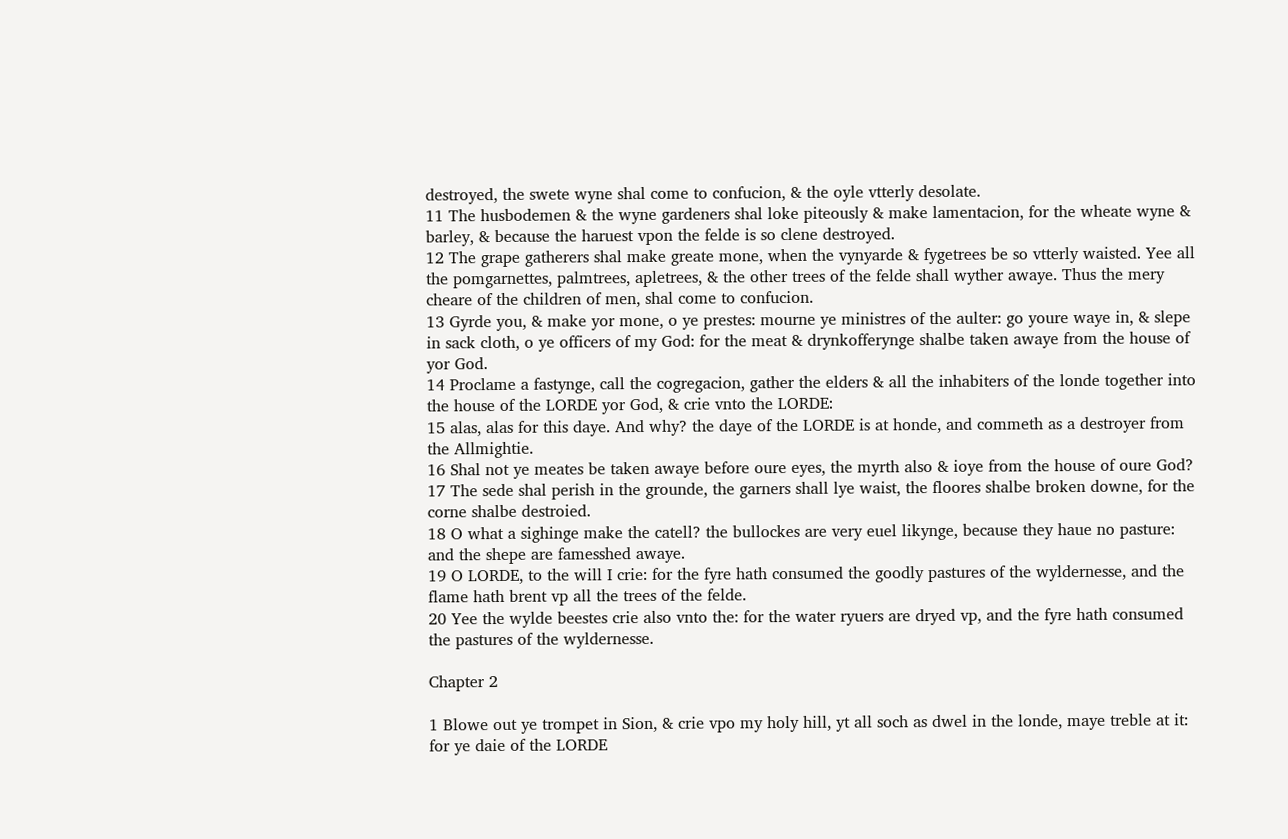destroyed, the swete wyne shal come to confucion, & the oyle vtterly desolate.
11 The husbodemen & the wyne gardeners shal loke piteously & make lamentacion, for the wheate wyne & barley, & because the haruest vpon the felde is so clene destroyed.
12 The grape gatherers shal make greate mone, when the vynyarde & fygetrees be so vtterly waisted. Yee all the pomgarnettes, palmtrees, apletrees, & the other trees of the felde shall wyther awaye. Thus the mery cheare of the children of men, shal come to confucion.
13 Gyrde you, & make yor mone, o ye prestes: mourne ye ministres of the aulter: go youre waye in, & slepe in sack cloth, o ye officers of my God: for the meat & drynkofferynge shalbe taken awaye from the house of yor God.
14 Proclame a fastynge, call the cogregacion, gather the elders & all the inhabiters of the londe together into the house of the LORDE yor God, & crie vnto the LORDE:
15 alas, alas for this daye. And why? the daye of the LORDE is at honde, and commeth as a destroyer from the Allmightie.
16 Shal not ye meates be taken awaye before oure eyes, the myrth also & ioye from the house of oure God?
17 The sede shal perish in the grounde, the garners shall lye waist, the floores shalbe broken downe, for the corne shalbe destroied.
18 O what a sighinge make the catell? the bullockes are very euel likynge, because they haue no pasture: and the shepe are famesshed awaye.
19 O LORDE, to the will I crie: for the fyre hath consumed the goodly pastures of the wyldernesse, and the flame hath brent vp all the trees of the felde.
20 Yee the wylde beestes crie also vnto the: for the water ryuers are dryed vp, and the fyre hath consumed the pastures of the wyldernesse.

Chapter 2

1 Blowe out ye trompet in Sion, & crie vpo my holy hill, yt all soch as dwel in the londe, maye treble at it: for ye daie of the LORDE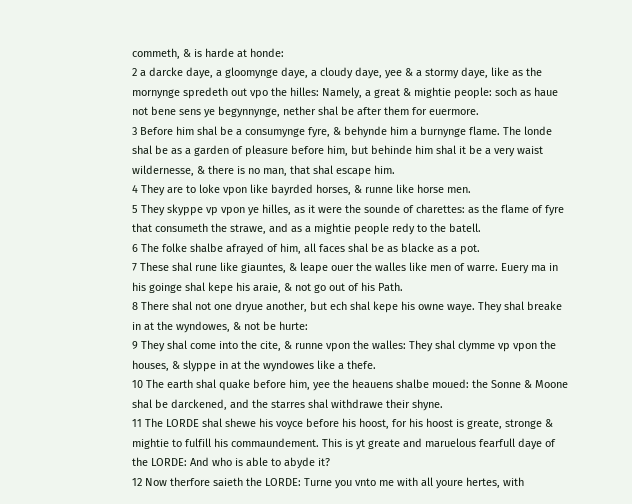commeth, & is harde at honde:
2 a darcke daye, a gloomynge daye, a cloudy daye, yee & a stormy daye, like as the mornynge spredeth out vpo the hilles: Namely, a great & mightie people: soch as haue not bene sens ye begynnynge, nether shal be after them for euermore.
3 Before him shal be a consumynge fyre, & behynde him a burnynge flame. The londe shal be as a garden of pleasure before him, but behinde him shal it be a very waist wildernesse, & there is no man, that shal escape him.
4 They are to loke vpon like bayrded horses, & runne like horse men.
5 They skyppe vp vpon ye hilles, as it were the sounde of charettes: as the flame of fyre that consumeth the strawe, and as a mightie people redy to the batell.
6 The folke shalbe afrayed of him, all faces shal be as blacke as a pot.
7 These shal rune like giauntes, & leape ouer the walles like men of warre. Euery ma in his goinge shal kepe his araie, & not go out of his Path.
8 There shal not one dryue another, but ech shal kepe his owne waye. They shal breake in at the wyndowes, & not be hurte:
9 They shal come into the cite, & runne vpon the walles: They shal clymme vp vpon the houses, & slyppe in at the wyndowes like a thefe.
10 The earth shal quake before him, yee the heauens shalbe moued: the Sonne & Moone shal be darckened, and the starres shal withdrawe their shyne.
11 The LORDE shal shewe his voyce before his hoost, for his hoost is greate, stronge & mightie to fulfill his commaundement. This is yt greate and maruelous fearfull daye of the LORDE: And who is able to abyde it?
12 Now therfore saieth the LORDE: Turne you vnto me with all youre hertes, with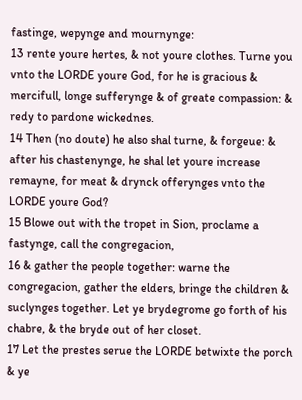fastinge, wepynge and mournynge:
13 rente youre hertes, & not youre clothes. Turne you vnto the LORDE youre God, for he is gracious & mercifull, longe sufferynge & of greate compassion: & redy to pardone wickednes.
14 Then (no doute) he also shal turne, & forgeue: & after his chastenynge, he shal let youre increase remayne, for meat & drynck offerynges vnto the LORDE youre God?
15 Blowe out with the tropet in Sion, proclame a fastynge, call the congregacion,
16 & gather the people together: warne the congregacion, gather the elders, bringe the children & suclynges together. Let ye brydegrome go forth of his chabre, & the bryde out of her closet.
17 Let the prestes serue the LORDE betwixte the porch & ye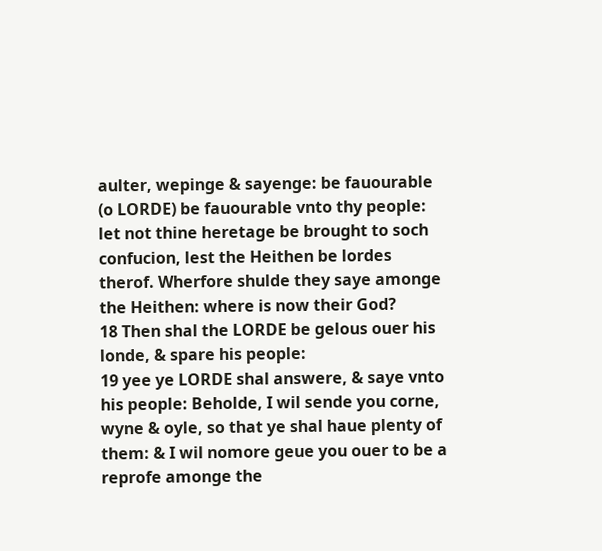aulter, wepinge & sayenge: be fauourable (o LORDE) be fauourable vnto thy people: let not thine heretage be brought to soch confucion, lest the Heithen be lordes therof. Wherfore shulde they saye amonge the Heithen: where is now their God?
18 Then shal the LORDE be gelous ouer his londe, & spare his people:
19 yee ye LORDE shal answere, & saye vnto his people: Beholde, I wil sende you corne, wyne & oyle, so that ye shal haue plenty of them: & I wil nomore geue you ouer to be a reprofe amonge the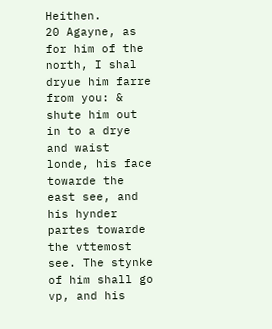Heithen.
20 Agayne, as for him of the north, I shal dryue him farre from you: & shute him out in to a drye and waist londe, his face towarde the east see, and his hynder partes towarde the vttemost see. The stynke of him shall go vp, and his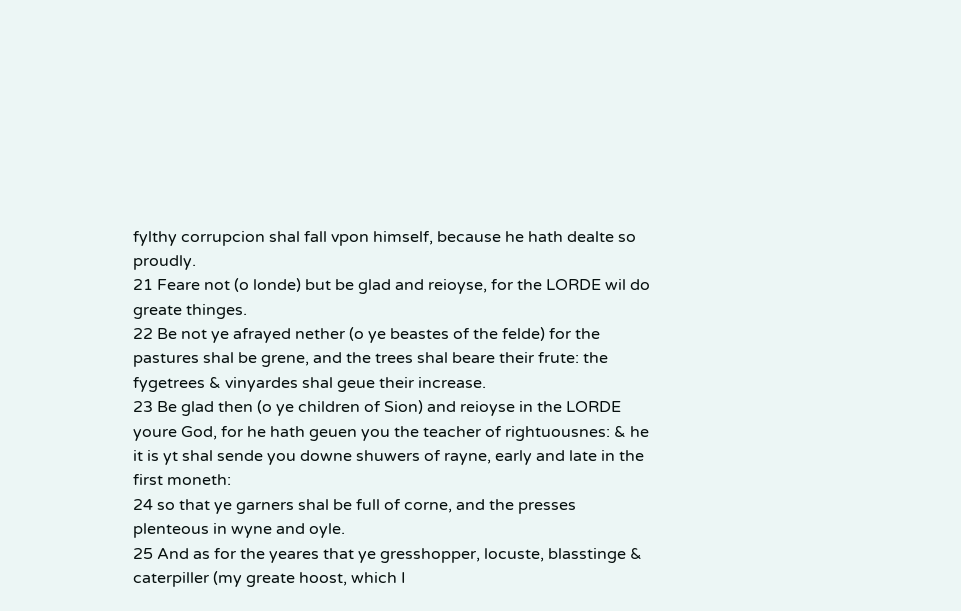fylthy corrupcion shal fall vpon himself, because he hath dealte so proudly.
21 Feare not (o londe) but be glad and reioyse, for the LORDE wil do greate thinges.
22 Be not ye afrayed nether (o ye beastes of the felde) for the pastures shal be grene, and the trees shal beare their frute: the fygetrees & vinyardes shal geue their increase.
23 Be glad then (o ye children of Sion) and reioyse in the LORDE youre God, for he hath geuen you the teacher of rightuousnes: & he it is yt shal sende you downe shuwers of rayne, early and late in the first moneth:
24 so that ye garners shal be full of corne, and the presses plenteous in wyne and oyle.
25 And as for the yeares that ye gresshopper, locuste, blasstinge & caterpiller (my greate hoost, which I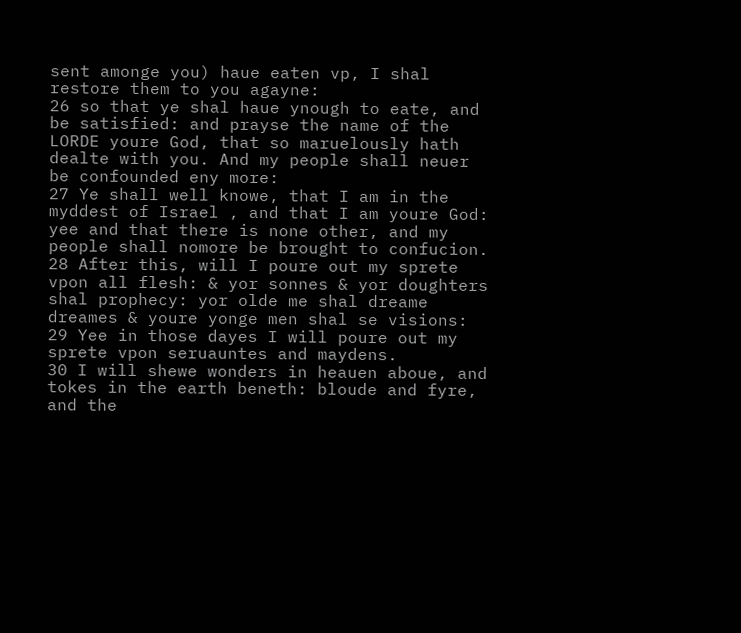sent amonge you) haue eaten vp, I shal restore them to you agayne:
26 so that ye shal haue ynough to eate, and be satisfied: and prayse the name of the LORDE youre God, that so maruelously hath dealte with you. And my people shall neuer be confounded eny more:
27 Ye shall well knowe, that I am in the myddest of Israel , and that I am youre God: yee and that there is none other, and my people shall nomore be brought to confucion.
28 After this, will I poure out my sprete vpon all flesh: & yor sonnes & yor doughters shal prophecy: yor olde me shal dreame dreames & youre yonge men shal se visions:
29 Yee in those dayes I will poure out my sprete vpon seruauntes and maydens.
30 I will shewe wonders in heauen aboue, and tokes in the earth beneth: bloude and fyre, and the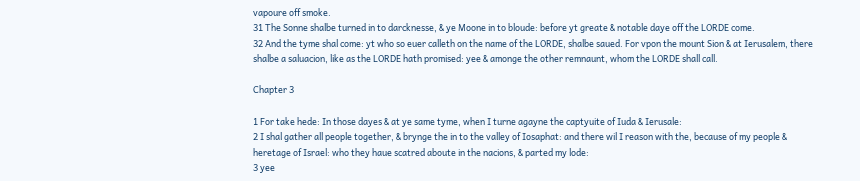vapoure off smoke.
31 The Sonne shalbe turned in to darcknesse, & ye Moone in to bloude: before yt greate & notable daye off the LORDE come.
32 And the tyme shal come: yt who so euer calleth on the name of the LORDE, shalbe saued. For vpon the mount Sion & at Ierusalem, there shalbe a saluacion, like as the LORDE hath promised: yee & amonge the other remnaunt, whom the LORDE shall call.

Chapter 3

1 For take hede: In those dayes & at ye same tyme, when I turne agayne the captyuite of Iuda & Ierusale:
2 I shal gather all people together, & brynge the in to the valley of Iosaphat: and there wil I reason with the, because of my people & heretage of Israel: who they haue scatred aboute in the nacions, & parted my lode:
3 yee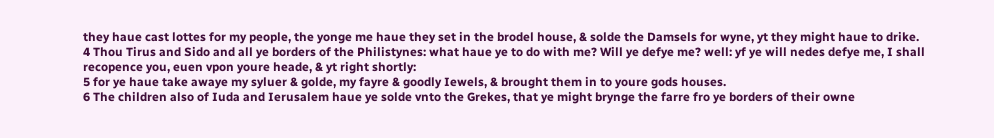they haue cast lottes for my people, the yonge me haue they set in the brodel house, & solde the Damsels for wyne, yt they might haue to drike.
4 Thou Tirus and Sido and all ye borders of the Philistynes: what haue ye to do with me? Will ye defye me? well: yf ye will nedes defye me, I shall recopence you, euen vpon youre heade, & yt right shortly:
5 for ye haue take awaye my syluer & golde, my fayre & goodly Iewels, & brought them in to youre gods houses.
6 The children also of Iuda and Ierusalem haue ye solde vnto the Grekes, that ye might brynge the farre fro ye borders of their owne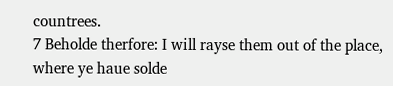countrees.
7 Beholde therfore: I will rayse them out of the place, where ye haue solde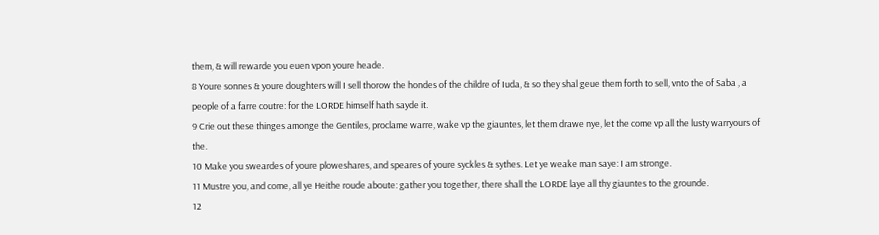them, & will rewarde you euen vpon youre heade.
8 Youre sonnes & youre doughters will I sell thorow the hondes of the childre of Iuda, & so they shal geue them forth to sell, vnto the of Saba , a people of a farre coutre: for the LORDE himself hath sayde it.
9 Crie out these thinges amonge the Gentiles, proclame warre, wake vp the giauntes, let them drawe nye, let the come vp all the lusty warryours of the.
10 Make you sweardes of youre ploweshares, and speares of youre syckles & sythes. Let ye weake man saye: I am stronge.
11 Mustre you, and come, all ye Heithe roude aboute: gather you together, there shall the LORDE laye all thy giauntes to the grounde.
12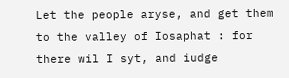Let the people aryse, and get them to the valley of Iosaphat : for there wil I syt, and iudge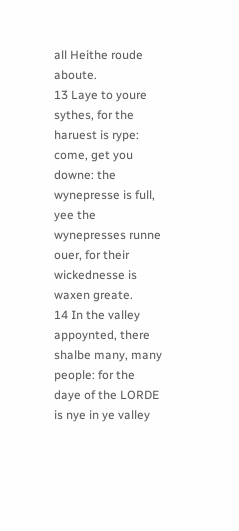all Heithe roude aboute.
13 Laye to youre sythes, for the haruest is rype: come, get you downe: the wynepresse is full, yee the wynepresses runne ouer, for their wickednesse is waxen greate.
14 In the valley appoynted, there shalbe many, many people: for the daye of the LORDE is nye in ye valley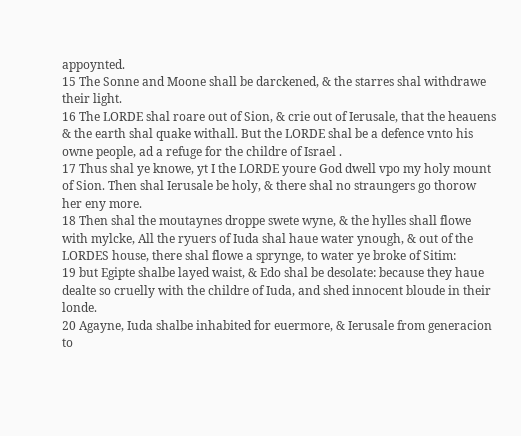appoynted.
15 The Sonne and Moone shall be darckened, & the starres shal withdrawe their light.
16 The LORDE shal roare out of Sion, & crie out of Ierusale, that the heauens & the earth shal quake withall. But the LORDE shal be a defence vnto his owne people, ad a refuge for the childre of Israel .
17 Thus shal ye knowe, yt I the LORDE youre God dwell vpo my holy mount of Sion. Then shal Ierusale be holy, & there shal no straungers go thorow her eny more.
18 Then shal the moutaynes droppe swete wyne, & the hylles shall flowe with mylcke, All the ryuers of Iuda shal haue water ynough, & out of the LORDES house, there shal flowe a sprynge, to water ye broke of Sitim:
19 but Egipte shalbe layed waist, & Edo shal be desolate: because they haue dealte so cruelly with the childre of Iuda, and shed innocent bloude in their londe.
20 Agayne, Iuda shalbe inhabited for euermore, & Ierusale from generacion to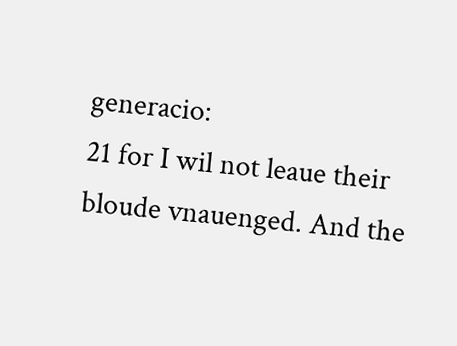generacio:
21 for I wil not leaue their bloude vnauenged. And the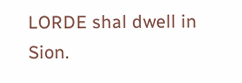LORDE shal dwell in Sion.